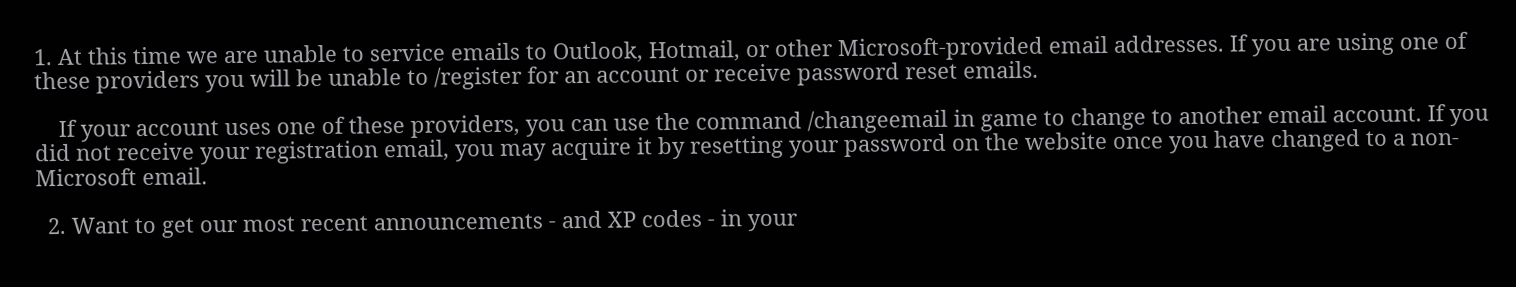1. At this time we are unable to service emails to Outlook, Hotmail, or other Microsoft-provided email addresses. If you are using one of these providers you will be unable to /register for an account or receive password reset emails.

    If your account uses one of these providers, you can use the command /changeemail in game to change to another email account. If you did not receive your registration email, you may acquire it by resetting your password on the website once you have changed to a non-Microsoft email.

  2. Want to get our most recent announcements - and XP codes - in your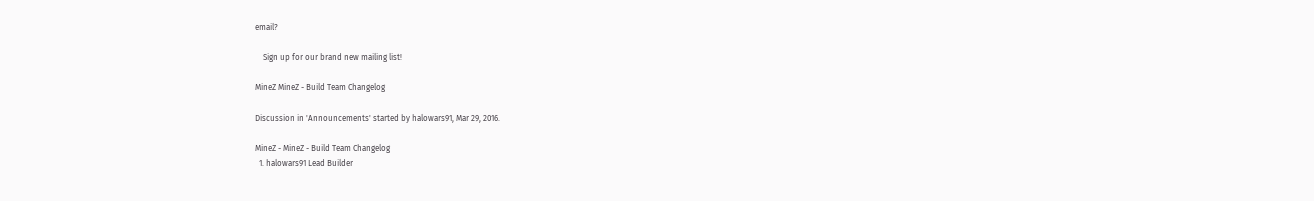email?

    Sign up for our brand new mailing list!

MineZ MineZ - Build Team Changelog

Discussion in 'Announcements' started by halowars91, Mar 29, 2016.

MineZ - MineZ - Build Team Changelog
  1. halowars91 Lead Builder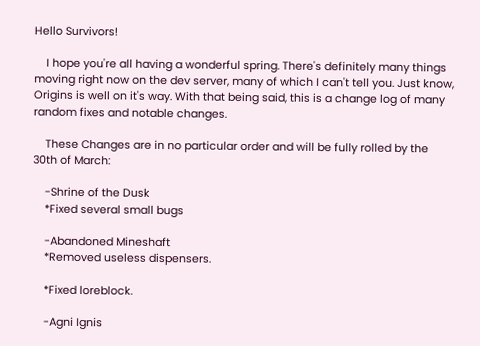Hello Survivors!

    I hope you're all having a wonderful spring. There's definitely many things moving right now on the dev server, many of which I can't tell you. Just know, Origins is well on it's way. With that being said, this is a change log of many random fixes and notable changes.

    These Changes are in no particular order and will be fully rolled by the 30th of March:

    -Shrine of the Dusk
    *Fixed several small bugs

    -Abandoned Mineshaft
    *Removed useless dispensers.

    *Fixed loreblock.

    -Agni Ignis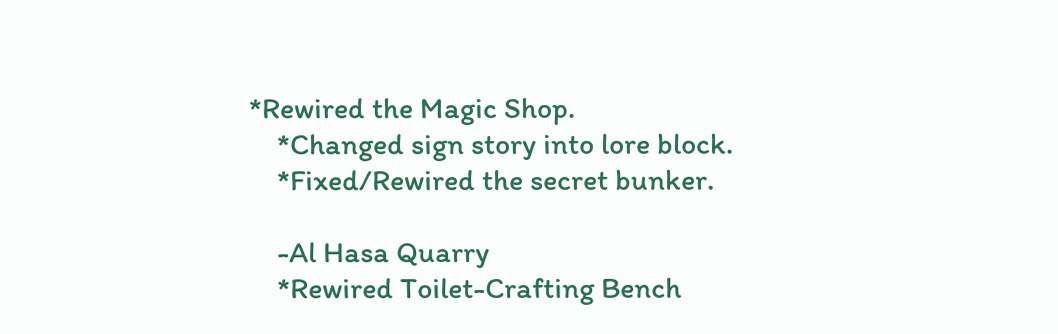*Rewired the Magic Shop.
    *Changed sign story into lore block.
    *Fixed/Rewired the secret bunker.

    -Al Hasa Quarry
    *Rewired Toilet-Crafting Bench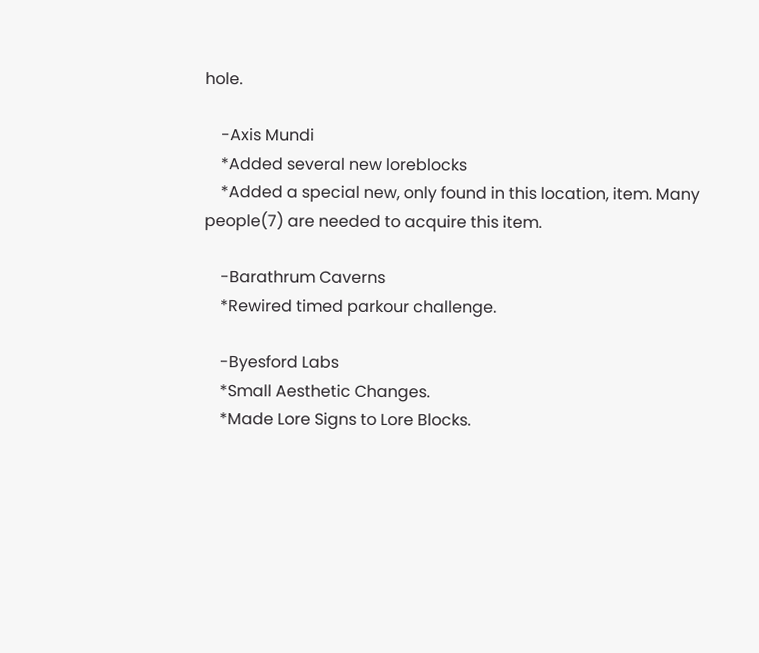hole.

    -Axis Mundi
    *Added several new loreblocks
    *Added a special new, only found in this location, item. Many people(7) are needed to acquire this item.

    -Barathrum Caverns
    *Rewired timed parkour challenge.

    -Byesford Labs
    *Small Aesthetic Changes.
    *Made Lore Signs to Lore Blocks.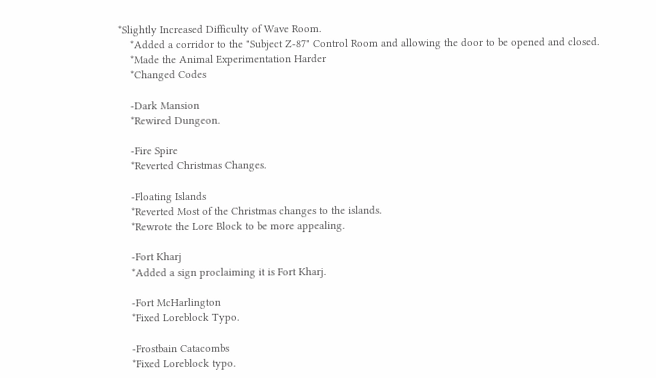*Slightly Increased Difficulty of Wave Room.
    *Added a corridor to the "Subject Z-87" Control Room and allowing the door to be opened and closed.
    *Made the Animal Experimentation Harder
    *Changed Codes

    -Dark Mansion
    *Rewired Dungeon.

    -Fire Spire
    *Reverted Christmas Changes.

    -Floating Islands
    *Reverted Most of the Christmas changes to the islands.
    *Rewrote the Lore Block to be more appealing.

    -Fort Kharj
    *Added a sign proclaiming it is Fort Kharj.

    -Fort McHarlington
    *Fixed Loreblock Typo.

    -Frostbain Catacombs
    *Fixed Loreblock typo.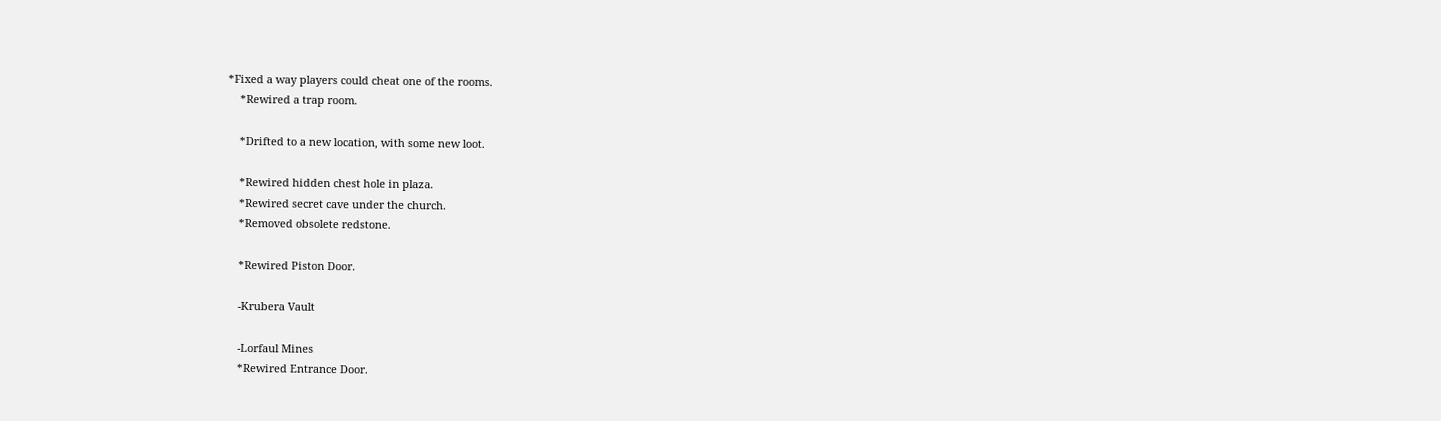*Fixed a way players could cheat one of the rooms.
    *Rewired a trap room.

    *Drifted to a new location, with some new loot.

    *Rewired hidden chest hole in plaza.
    *Rewired secret cave under the church.
    *Removed obsolete redstone.

    *Rewired Piston Door.

    -Krubera Vault

    -Lorfaul Mines
    *Rewired Entrance Door.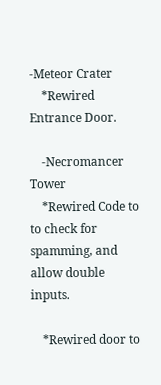-Meteor Crater
    *Rewired Entrance Door.

    -Necromancer Tower
    *Rewired Code to to check for spamming, and allow double inputs.

    *Rewired door to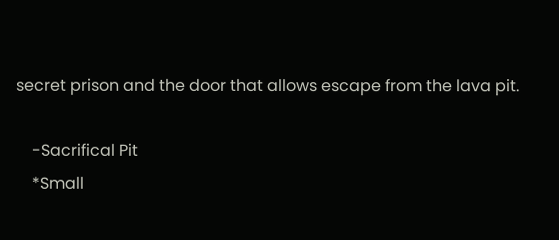secret prison and the door that allows escape from the lava pit.

    -Sacrifical Pit
    *Small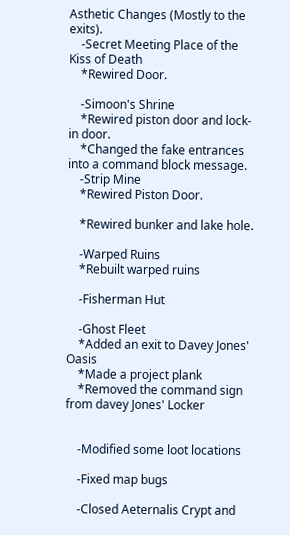Asthetic Changes (Mostly to the exits).
    -Secret Meeting Place of the Kiss of Death
    *Rewired Door.

    -Simoon's Shrine
    *Rewired piston door and lock-in door.
    *Changed the fake entrances into a command block message.
    -Strip Mine
    *Rewired Piston Door.

    *Rewired bunker and lake hole.

    -Warped Ruins
    *Rebuilt warped ruins

    -Fisherman Hut

    -Ghost Fleet
    *Added an exit to Davey Jones' Oasis
    *Made a project plank
    *Removed the command sign from davey Jones' Locker


    -Modified some loot locations

    -Fixed map bugs

    -Closed Aeternalis Crypt and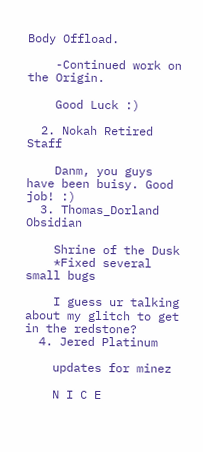Body Offload.

    -Continued work on the Origin.

    Good Luck :)

  2. Nokah Retired Staff

    Danm, you guys have been buisy. Good job! :)
  3. Thomas_Dorland Obsidian

    Shrine of the Dusk
    *Fixed several small bugs

    I guess ur talking about my glitch to get in the redstone?
  4. Jered Platinum

    updates for minez

    N I C E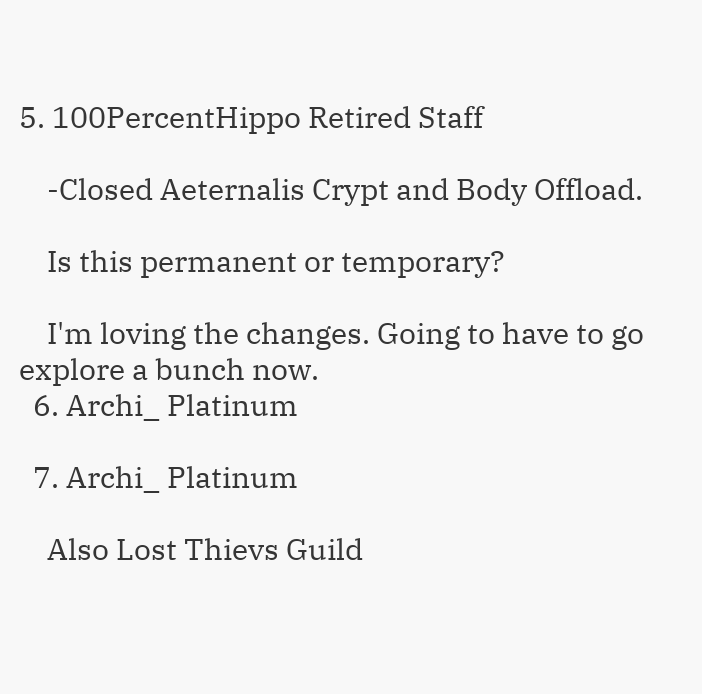5. 100PercentHippo Retired Staff

    -Closed Aeternalis Crypt and Body Offload.

    Is this permanent or temporary?

    I'm loving the changes. Going to have to go explore a bunch now.
  6. Archi_ Platinum

  7. Archi_ Platinum

    Also Lost Thievs Guild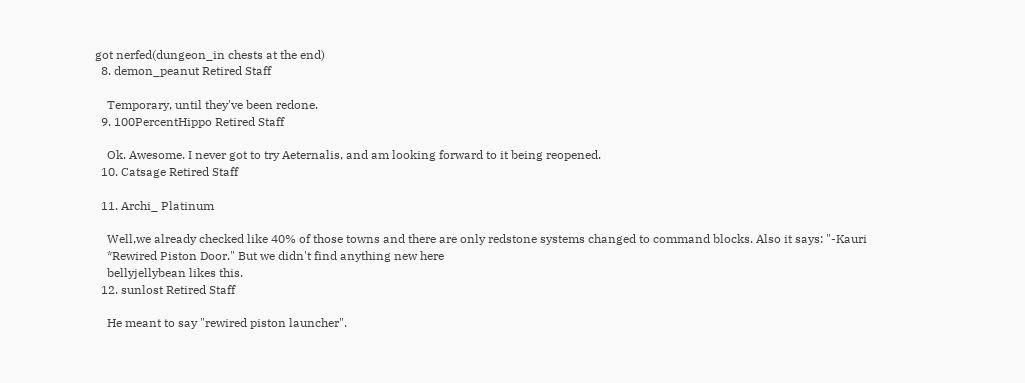got nerfed(dungeon_in chests at the end)
  8. demon_peanut Retired Staff

    Temporary, until they've been redone.
  9. 100PercentHippo Retired Staff

    Ok. Awesome. I never got to try Aeternalis, and am looking forward to it being reopened.
  10. Catsage Retired Staff

  11. Archi_ Platinum

    Well,we already checked like 40% of those towns and there are only redstone systems changed to command blocks. Also it says: "-Kauri
    *Rewired Piston Door." But we didn't find anything new here
    bellyjellybean likes this.
  12. sunlost Retired Staff

    He meant to say "rewired piston launcher".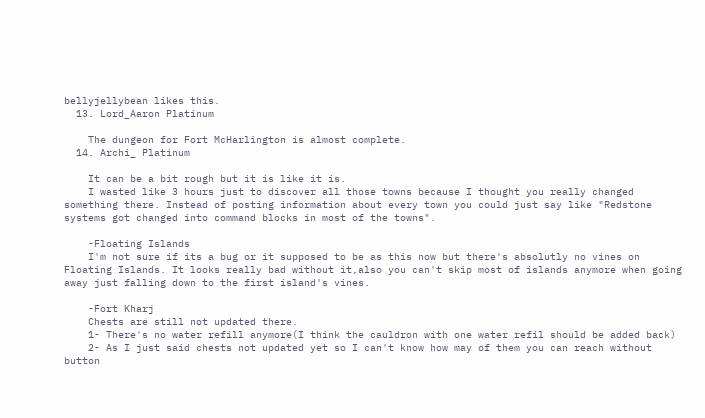bellyjellybean likes this.
  13. Lord_Aaron Platinum

    The dungeon for Fort McHarlington is almost complete.
  14. Archi_ Platinum

    It can be a bit rough but it is like it is.
    I wasted like 3 hours just to discover all those towns because I thought you really changed something there. Instead of posting information about every town you could just say like "Redstone systems got changed into command blocks in most of the towns".

    -Floating Islands
    I'm not sure if its a bug or it supposed to be as this now but there's absolutly no vines on Floating Islands. It looks really bad without it,also you can't skip most of islands anymore when going away just falling down to the first island's vines.

    -Fort Kharj
    Chests are still not updated there.
    1- There's no water refill anymore(I think the cauldron with one water refil should be added back)
    2- As I just said chests not updated yet so I can't know how may of them you can reach without button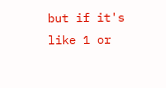but if it's like 1 or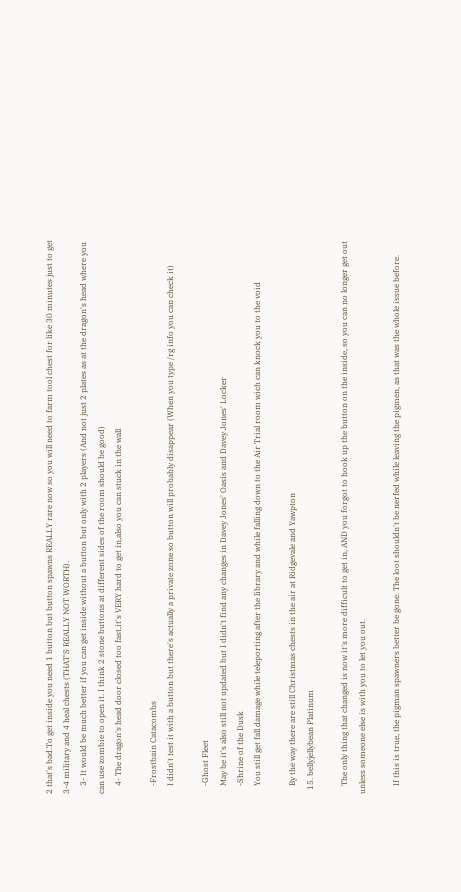2 that's bad.To get inside you need 1 button but button spawns REALLY rare now so you will need to farm tool chest for like 30 minutes just to get 3-4 military and 4 heal chests (THAT'S REALLY NOT WORTH).
    3- It would be much better if you can get inside without a button but only with 2 players (And not just 2 plates as at the dragon's head where you can use zombie to open it. I think 2 stone buttons at different sides of the room should be good)
    4- The dragon's head door closed too fast,it's VERY hard to get in,also you can stuck in the wall

    -Frostbain Catacombs
    I didn't test it with a button but there's actually a private zone so button will probably disappear (When you type /rg info you can check it)

    -Ghost Fleet
    May be it's also still not updated but I didn't find any changes in Davey Jones' Oasis and Davey Jones' Locker
    -Shrine of the Dusk
    You still get fall damage while teleporting after the library and while falling down to the Air Trial room wich can knock you to the void

    By the way there are still Christmas chests in the air at Ridgevale and Yawpton
  15. bellyjellybean Platinum

    The only thing that changed is now it's more difficult to get in, AND you forgot to hook up the button on the inside, so you can no longer get out unless someone else is with you to let you out.

    If this is true, the pigman spawners better be gone. The loot shouldn't be nerfed while leaving the pigmen, as that was the whole issue before.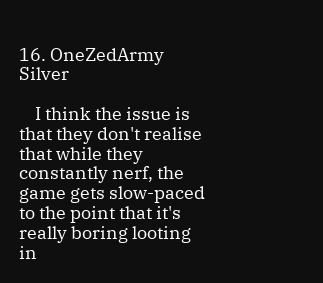16. OneZedArmy Silver

    I think the issue is that they don't realise that while they constantly nerf, the game gets slow-paced to the point that it's really boring looting in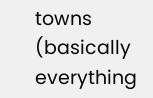towns (basically everything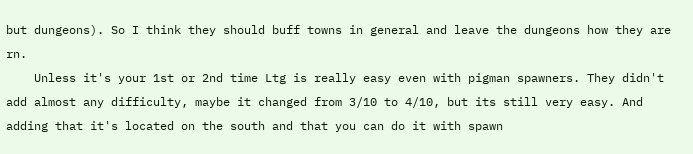but dungeons). So I think they should buff towns in general and leave the dungeons how they are rn.
    Unless it's your 1st or 2nd time Ltg is really easy even with pigman spawners. They didn't add almost any difficulty, maybe it changed from 3/10 to 4/10, but its still very easy. And adding that it's located on the south and that you can do it with spawn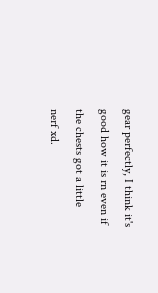gear perfectly, I think it's good how it is rn even if the chests got a little nerf xd.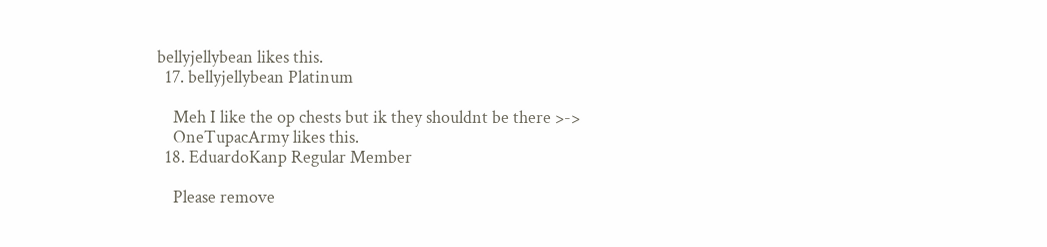bellyjellybean likes this.
  17. bellyjellybean Platinum

    Meh I like the op chests but ik they shouldnt be there >->
    OneTupacArmy likes this.
  18. EduardoKanp Regular Member

    Please remove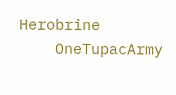Herobrine
    OneTupacArmy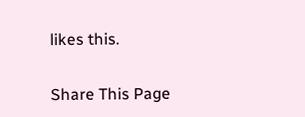likes this.

Share This Page